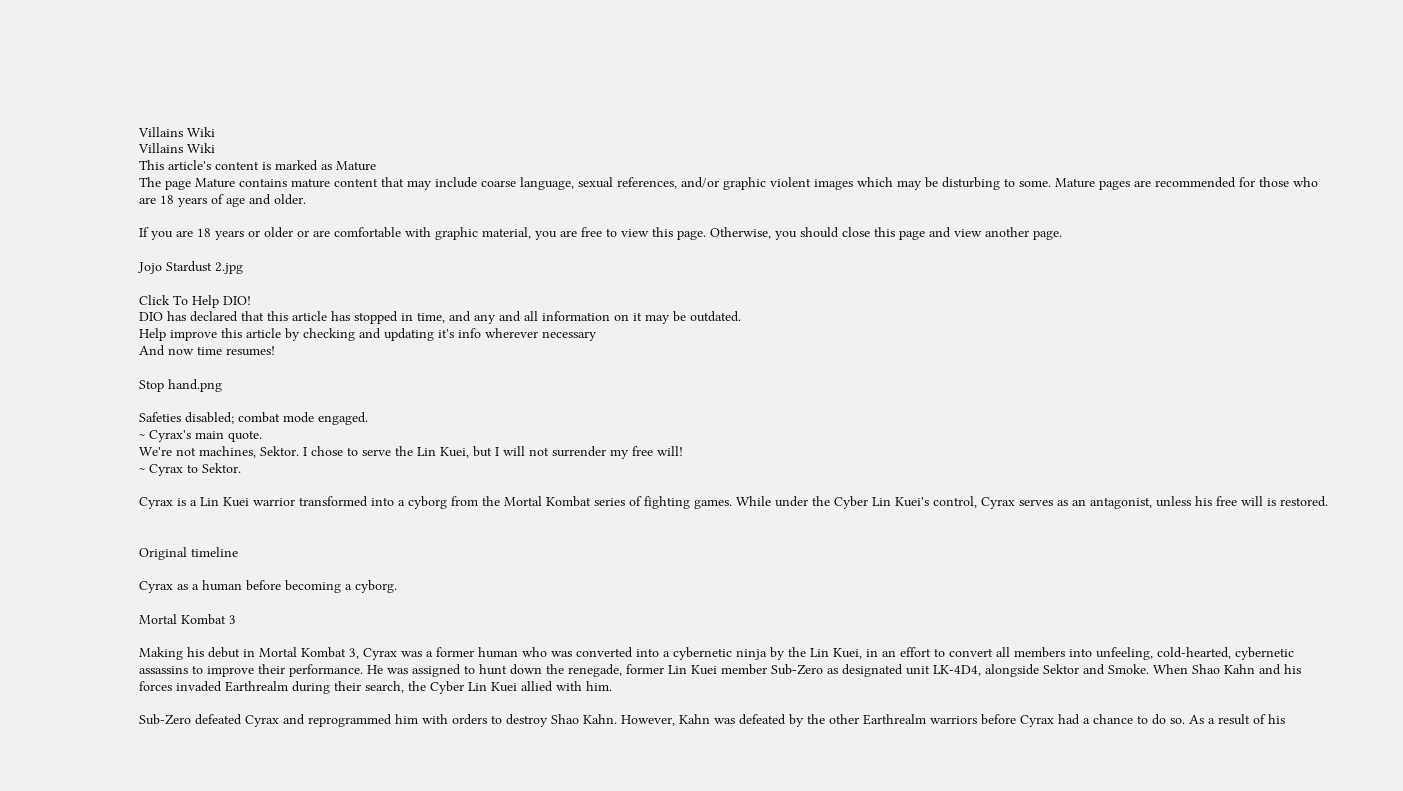Villains Wiki
Villains Wiki
This article's content is marked as Mature
The page Mature contains mature content that may include coarse language, sexual references, and/or graphic violent images which may be disturbing to some. Mature pages are recommended for those who are 18 years of age and older.

If you are 18 years or older or are comfortable with graphic material, you are free to view this page. Otherwise, you should close this page and view another page.

Jojo Stardust 2.jpg

Click To Help DIO!
DIO has declared that this article has stopped in time, and any and all information on it may be outdated.
Help improve this article by checking and updating it's info wherever necessary
And now time resumes!

Stop hand.png

Safeties disabled; combat mode engaged.
~ Cyrax's main quote.
We're not machines, Sektor. I chose to serve the Lin Kuei, but I will not surrender my free will!
~ Cyrax to Sektor.

Cyrax is a Lin Kuei warrior transformed into a cyborg from the Mortal Kombat series of fighting games. While under the Cyber Lin Kuei's control, Cyrax serves as an antagonist, unless his free will is restored.


Original timeline

Cyrax as a human before becoming a cyborg.

Mortal Kombat 3

Making his debut in Mortal Kombat 3, Cyrax was a former human who was converted into a cybernetic ninja by the Lin Kuei, in an effort to convert all members into unfeeling, cold-hearted, cybernetic assassins to improve their performance. He was assigned to hunt down the renegade, former Lin Kuei member Sub-Zero as designated unit LK-4D4, alongside Sektor and Smoke. When Shao Kahn and his forces invaded Earthrealm during their search, the Cyber Lin Kuei allied with him.

Sub-Zero defeated Cyrax and reprogrammed him with orders to destroy Shao Kahn. However, Kahn was defeated by the other Earthrealm warriors before Cyrax had a chance to do so. As a result of his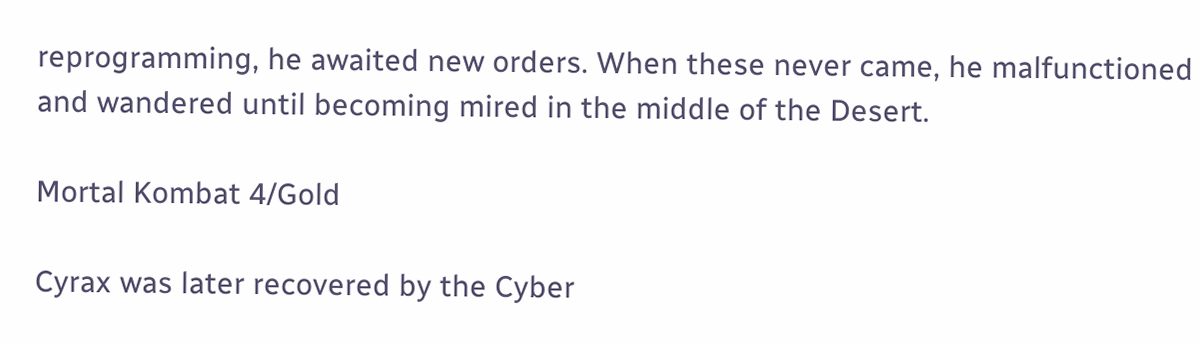reprogramming, he awaited new orders. When these never came, he malfunctioned and wandered until becoming mired in the middle of the Desert.

Mortal Kombat 4/Gold

Cyrax was later recovered by the Cyber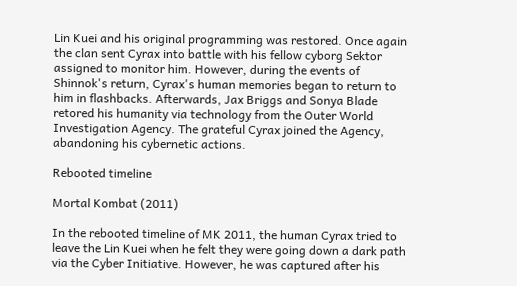Lin Kuei and his original programming was restored. Once again the clan sent Cyrax into battle with his fellow cyborg Sektor assigned to monitor him. However, during the events of Shinnok's return, Cyrax's human memories began to return to him in flashbacks. Afterwards, Jax Briggs and Sonya Blade retored his humanity via technology from the Outer World Investigation Agency. The grateful Cyrax joined the Agency, abandoning his cybernetic actions.

Rebooted timeline

Mortal Kombat (2011)

In the rebooted timeline of MK 2011, the human Cyrax tried to leave the Lin Kuei when he felt they were going down a dark path via the Cyber Initiative. However, he was captured after his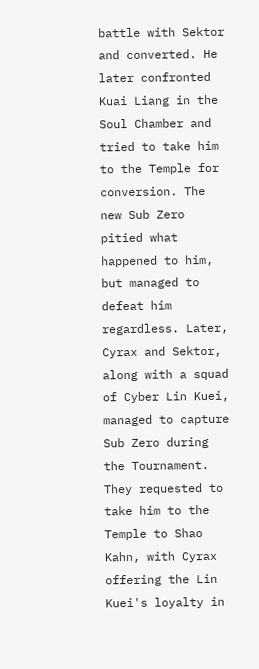battle with Sektor and converted. He later confronted Kuai Liang in the Soul Chamber and tried to take him to the Temple for conversion. The new Sub Zero pitied what happened to him, but managed to defeat him regardless. Later, Cyrax and Sektor, along with a squad of Cyber Lin Kuei, managed to capture Sub Zero during the Tournament. They requested to take him to the Temple to Shao Kahn, with Cyrax offering the Lin Kuei's loyalty in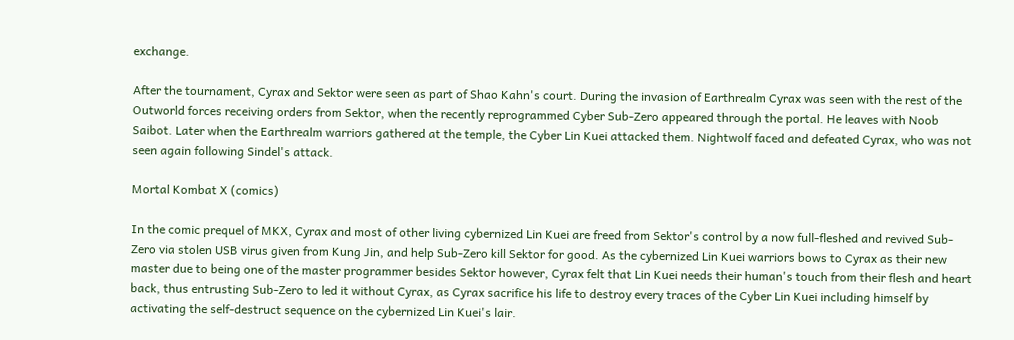exchange.

After the tournament, Cyrax and Sektor were seen as part of Shao Kahn's court. During the invasion of Earthrealm Cyrax was seen with the rest of the Outworld forces receiving orders from Sektor, when the recently reprogrammed Cyber Sub-Zero appeared through the portal. He leaves with Noob Saibot. Later when the Earthrealm warriors gathered at the temple, the Cyber Lin Kuei attacked them. Nightwolf faced and defeated Cyrax, who was not seen again following Sindel's attack.

Mortal Kombat X (comics)

In the comic prequel of MKX, Cyrax and most of other living cybernized Lin Kuei are freed from Sektor's control by a now full-fleshed and revived Sub-Zero via stolen USB virus given from Kung Jin, and help Sub-Zero kill Sektor for good. As the cybernized Lin Kuei warriors bows to Cyrax as their new master due to being one of the master programmer besides Sektor however, Cyrax felt that Lin Kuei needs their human's touch from their flesh and heart back, thus entrusting Sub-Zero to led it without Cyrax, as Cyrax sacrifice his life to destroy every traces of the Cyber Lin Kuei including himself by activating the self-destruct sequence on the cybernized Lin Kuei's lair.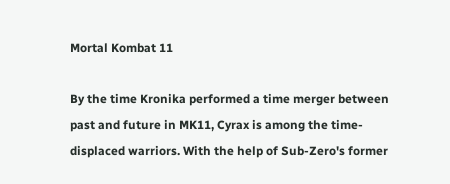Mortal Kombat 11

By the time Kronika performed a time merger between past and future in MK11, Cyrax is among the time-displaced warriors. With the help of Sub-Zero's former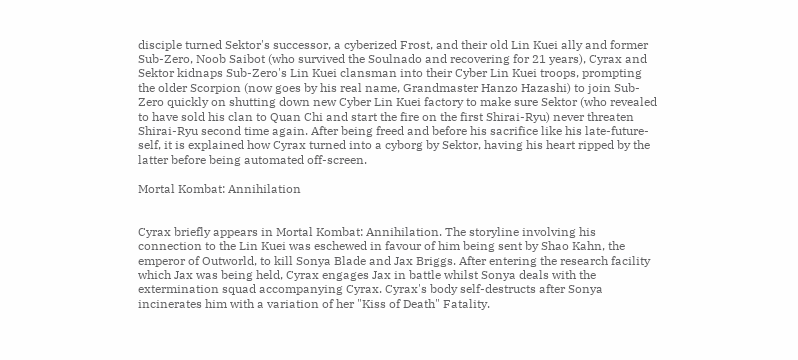disciple turned Sektor's successor, a cyberized Frost, and their old Lin Kuei ally and former Sub-Zero, Noob Saibot (who survived the Soulnado and recovering for 21 years), Cyrax and Sektor kidnaps Sub-Zero's Lin Kuei clansman into their Cyber Lin Kuei troops, prompting the older Scorpion (now goes by his real name, Grandmaster Hanzo Hazashi) to join Sub-Zero quickly on shutting down new Cyber Lin Kuei factory to make sure Sektor (who revealed to have sold his clan to Quan Chi and start the fire on the first Shirai-Ryu) never threaten Shirai-Ryu second time again. After being freed and before his sacrifice like his late-future-self, it is explained how Cyrax turned into a cyborg by Sektor, having his heart ripped by the latter before being automated off-screen.

Mortal Kombat: Annihilation


Cyrax briefly appears in Mortal Kombat: Annihilation. The storyline involving his connection to the Lin Kuei was eschewed in favour of him being sent by Shao Kahn, the emperor of Outworld, to kill Sonya Blade and Jax Briggs. After entering the research facility which Jax was being held, Cyrax engages Jax in battle whilst Sonya deals with the extermination squad accompanying Cyrax. Cyrax's body self-destructs after Sonya incinerates him with a variation of her "Kiss of Death" Fatality.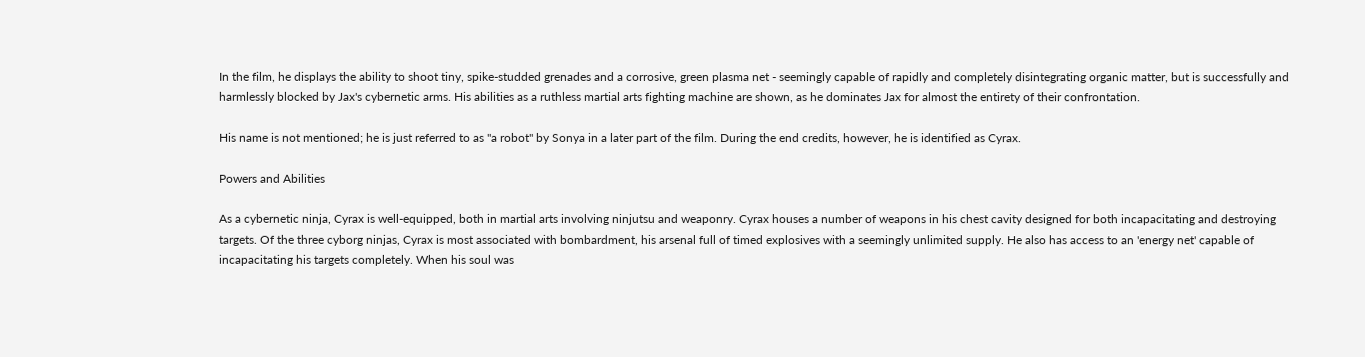In the film, he displays the ability to shoot tiny, spike-studded grenades and a corrosive, green plasma net - seemingly capable of rapidly and completely disintegrating organic matter, but is successfully and harmlessly blocked by Jax's cybernetic arms. His abilities as a ruthless martial arts fighting machine are shown, as he dominates Jax for almost the entirety of their confrontation.

His name is not mentioned; he is just referred to as "a robot" by Sonya in a later part of the film. During the end credits, however, he is identified as Cyrax.

Powers and Abilities

As a cybernetic ninja, Cyrax is well-equipped, both in martial arts involving ninjutsu and weaponry. Cyrax houses a number of weapons in his chest cavity designed for both incapacitating and destroying targets. Of the three cyborg ninjas, Cyrax is most associated with bombardment, his arsenal full of timed explosives with a seemingly unlimited supply. He also has access to an 'energy net' capable of incapacitating his targets completely. When his soul was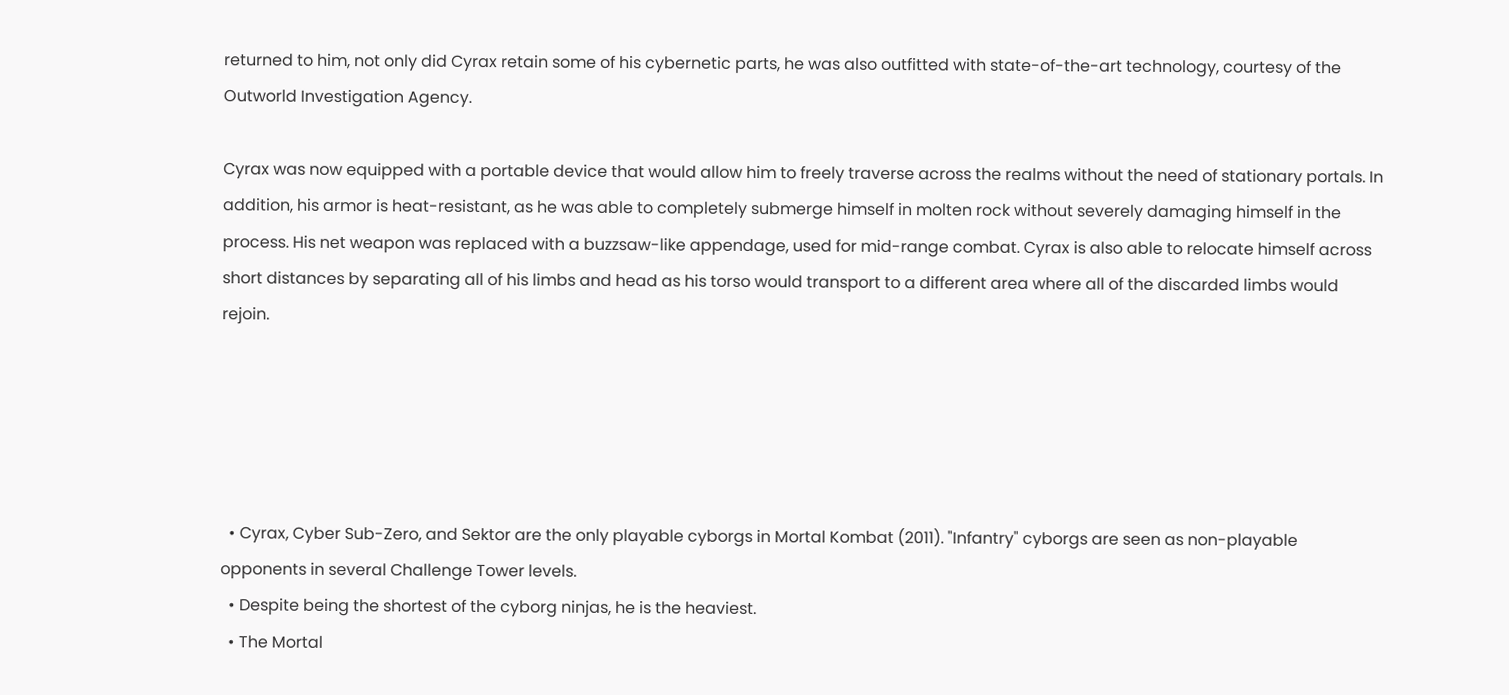returned to him, not only did Cyrax retain some of his cybernetic parts, he was also outfitted with state-of-the-art technology, courtesy of the Outworld Investigation Agency.

Cyrax was now equipped with a portable device that would allow him to freely traverse across the realms without the need of stationary portals. In addition, his armor is heat-resistant, as he was able to completely submerge himself in molten rock without severely damaging himself in the process. His net weapon was replaced with a buzzsaw-like appendage, used for mid-range combat. Cyrax is also able to relocate himself across short distances by separating all of his limbs and head as his torso would transport to a different area where all of the discarded limbs would rejoin.





  • Cyrax, Cyber Sub-Zero, and Sektor are the only playable cyborgs in Mortal Kombat (2011). "Infantry" cyborgs are seen as non-playable opponents in several Challenge Tower levels.
  • Despite being the shortest of the cyborg ninjas, he is the heaviest.
  • The Mortal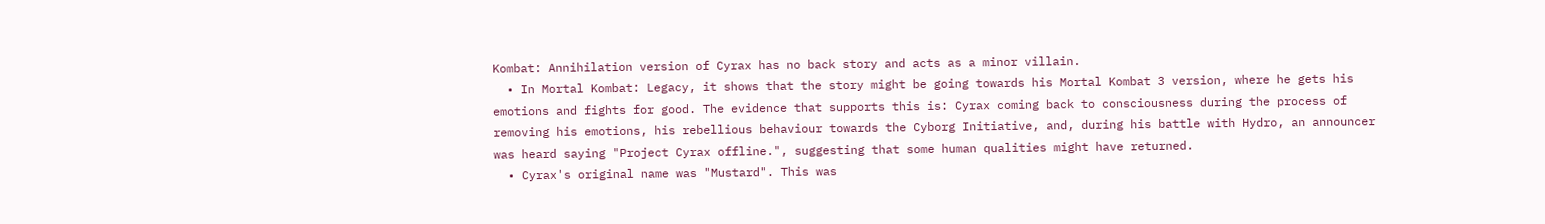Kombat: Annihilation version of Cyrax has no back story and acts as a minor villain.
  • In Mortal Kombat: Legacy, it shows that the story might be going towards his Mortal Kombat 3 version, where he gets his emotions and fights for good. The evidence that supports this is: Cyrax coming back to consciousness during the process of removing his emotions, his rebellious behaviour towards the Cyborg Initiative, and, during his battle with Hydro, an announcer was heard saying "Project Cyrax offline.", suggesting that some human qualities might have returned.
  • Cyrax's original name was "Mustard". This was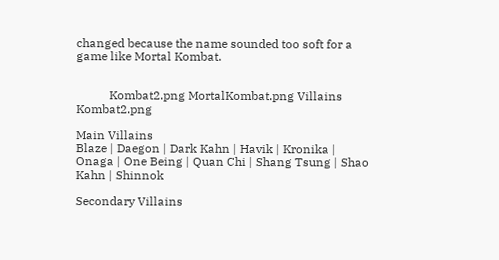changed because the name sounded too soft for a game like Mortal Kombat.


           Kombat2.png MortalKombat.png Villains Kombat2.png

Main Villains
Blaze | Daegon | Dark Kahn | Havik | Kronika | Onaga | One Being | Quan Chi | Shang Tsung | Shao Kahn | Shinnok

Secondary Villains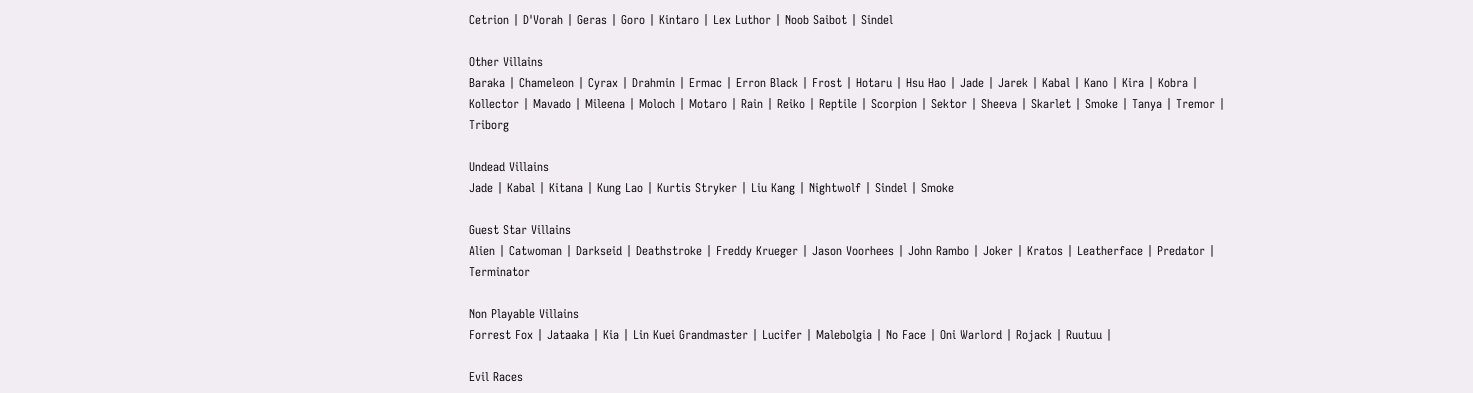Cetrion | D'Vorah | Geras | Goro | Kintaro | Lex Luthor | Noob Saibot | Sindel

Other Villains
Baraka | Chameleon | Cyrax | Drahmin | Ermac | Erron Black | Frost | Hotaru | Hsu Hao | Jade | Jarek | Kabal | Kano | Kira | Kobra | Kollector | Mavado | Mileena | Moloch | Motaro | Rain | Reiko | Reptile | Scorpion | Sektor | Sheeva | Skarlet | Smoke | Tanya | Tremor | Triborg

Undead Villains
Jade | Kabal | Kitana | Kung Lao | Kurtis Stryker | Liu Kang | Nightwolf | Sindel | Smoke

Guest Star Villains
Alien | Catwoman | Darkseid | Deathstroke | Freddy Krueger | Jason Voorhees | John Rambo | Joker | Kratos | Leatherface | Predator | Terminator

Non Playable Villains
Forrest Fox | Jataaka | Kia | Lin Kuei Grandmaster | Lucifer | Malebolgia | No Face | Oni Warlord | Rojack | Ruutuu |

Evil Races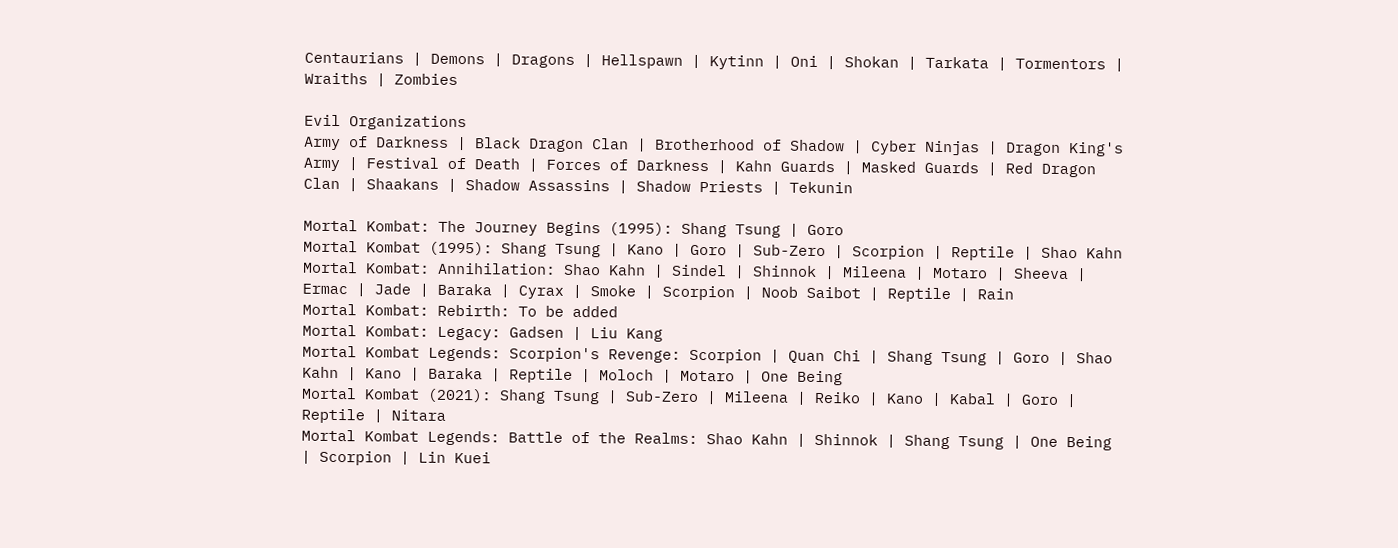Centaurians | Demons | Dragons | Hellspawn | Kytinn | Oni | Shokan | Tarkata | Tormentors | Wraiths | Zombies

Evil Organizations
Army of Darkness | Black Dragon Clan | Brotherhood of Shadow | Cyber Ninjas | Dragon King's Army | Festival of Death | Forces of Darkness | Kahn Guards | Masked Guards | Red Dragon Clan | Shaakans | Shadow Assassins | Shadow Priests | Tekunin

Mortal Kombat: The Journey Begins (1995): Shang Tsung | Goro
Mortal Kombat (1995): Shang Tsung | Kano | Goro | Sub-Zero | Scorpion | Reptile | Shao Kahn
Mortal Kombat: Annihilation: Shao Kahn | Sindel | Shinnok | Mileena | Motaro | Sheeva | Ermac | Jade | Baraka | Cyrax | Smoke | Scorpion | Noob Saibot | Reptile | Rain
Mortal Kombat: Rebirth: To be added
Mortal Kombat: Legacy: Gadsen | Liu Kang
Mortal Kombat Legends: Scorpion's Revenge: Scorpion | Quan Chi | Shang Tsung | Goro | Shao Kahn | Kano | Baraka | Reptile | Moloch | Motaro | One Being
Mortal Kombat (2021): Shang Tsung | Sub-Zero | Mileena | Reiko | Kano | Kabal | Goro | Reptile | Nitara
Mortal Kombat Legends: Battle of the Realms: Shao Kahn | Shinnok | Shang Tsung | One Being | Scorpion | Lin Kuei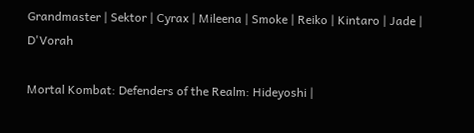Grandmaster | Sektor | Cyrax | Mileena | Smoke | Reiko | Kintaro | Jade | D'Vorah

Mortal Kombat: Defenders of the Realm: Hideyoshi |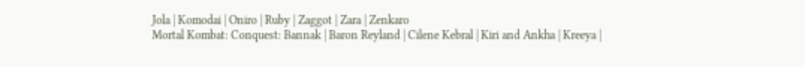Jola | Komodai | Oniro | Ruby | Zaggot | Zara | Zenkaro
Mortal Kombat: Conquest: Bannak | Baron Reyland | Cilene Kebral | Kiri and Ankha | Kreeya |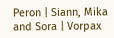Peron | Siann, Mika and Sora | Vorpax